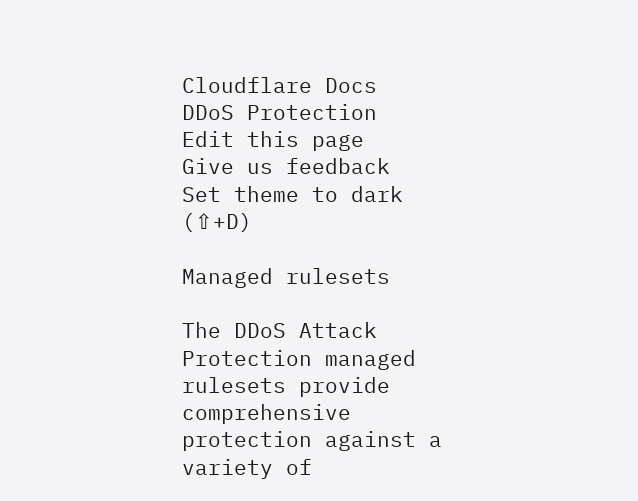Cloudflare Docs
DDoS Protection
Edit this page
Give us feedback
Set theme to dark (⇧+D)

Managed rulesets

The DDoS Attack Protection managed rulesets provide comprehensive protection against a variety of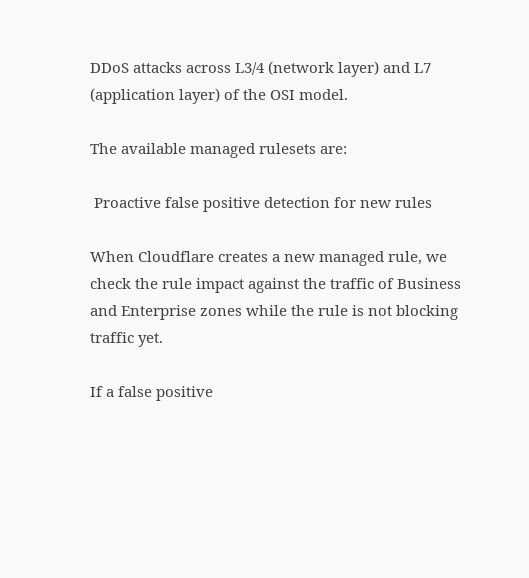DDoS attacks across L3/4 (network layer) and L7 (application layer) of the OSI model.

The available managed rulesets are:

 Proactive false positive detection for new rules

When Cloudflare creates a new managed rule, we check the rule impact against the traffic of Business and Enterprise zones while the rule is not blocking traffic yet.

If a false positive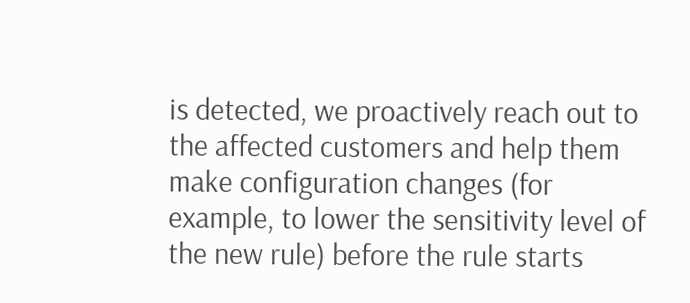is detected, we proactively reach out to the affected customers and help them make configuration changes (for example, to lower the sensitivity level of the new rule) before the rule starts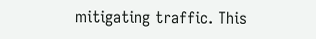mitigating traffic. This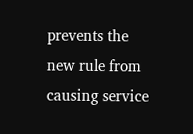prevents the new rule from causing service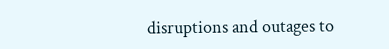disruptions and outages to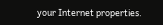your Internet properties.